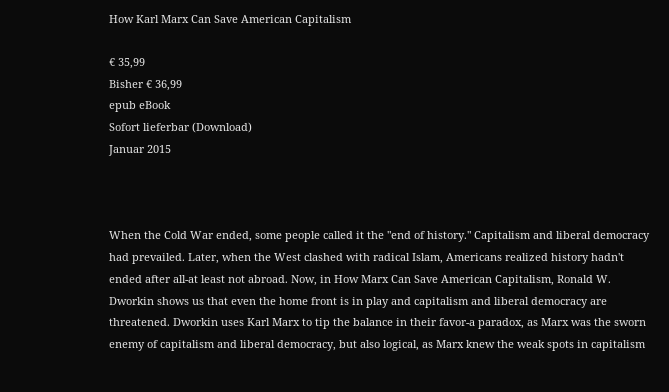How Karl Marx Can Save American Capitalism

€ 35,99
Bisher € 36,99
epub eBook
Sofort lieferbar (Download)
Januar 2015



When the Cold War ended, some people called it the "end of history." Capitalism and liberal democracy had prevailed. Later, when the West clashed with radical Islam, Americans realized history hadn't ended after all-at least not abroad. Now, in How Marx Can Save American Capitalism, Ronald W. Dworkin shows us that even the home front is in play and capitalism and liberal democracy are threatened. Dworkin uses Karl Marx to tip the balance in their favor-a paradox, as Marx was the sworn enemy of capitalism and liberal democracy, but also logical, as Marx knew the weak spots in capitalism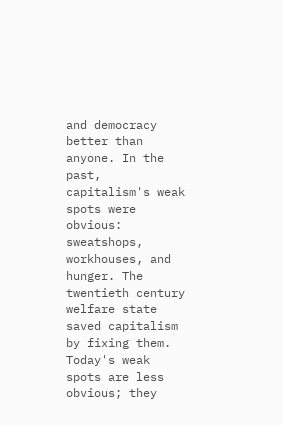and democracy better than anyone. In the past, capitalism's weak spots were obvious: sweatshops, workhouses, and hunger. The twentieth century welfare state saved capitalism by fixing them. Today's weak spots are less obvious; they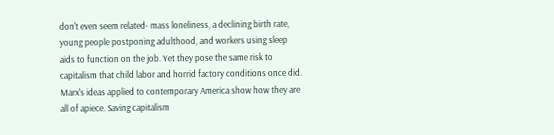don't even seem related- mass loneliness, a declining birth rate, young people postponing adulthood, and workers using sleep aids to function on the job. Yet they pose the same risk to capitalism that child labor and horrid factory conditions once did. Marx's ideas applied to contemporary America show how they are all of apiece. Saving capitalism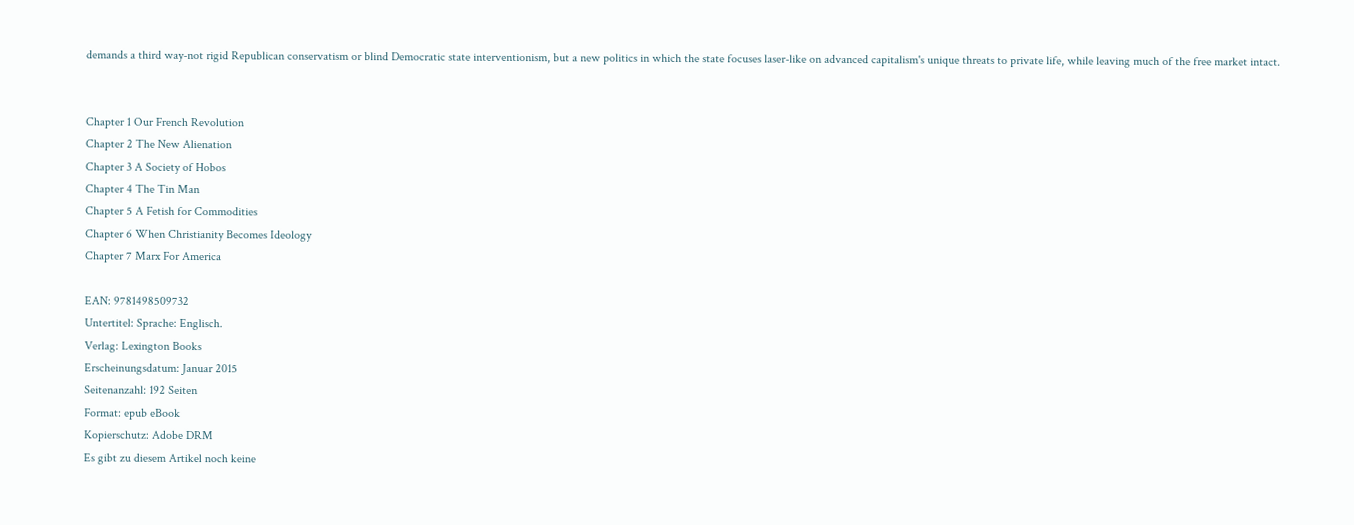demands a third way-not rigid Republican conservatism or blind Democratic state interventionism, but a new politics in which the state focuses laser-like on advanced capitalism's unique threats to private life, while leaving much of the free market intact.


Chapter 1 Our French Revolution
Chapter 2 The New Alienation
Chapter 3 A Society of Hobos
Chapter 4 The Tin Man
Chapter 5 A Fetish for Commodities
Chapter 6 When Christianity Becomes Ideology
Chapter 7 Marx For America

EAN: 9781498509732
Untertitel: Sprache: Englisch.
Verlag: Lexington Books
Erscheinungsdatum: Januar 2015
Seitenanzahl: 192 Seiten
Format: epub eBook
Kopierschutz: Adobe DRM
Es gibt zu diesem Artikel noch keine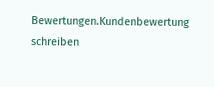Bewertungen.Kundenbewertung schreiben